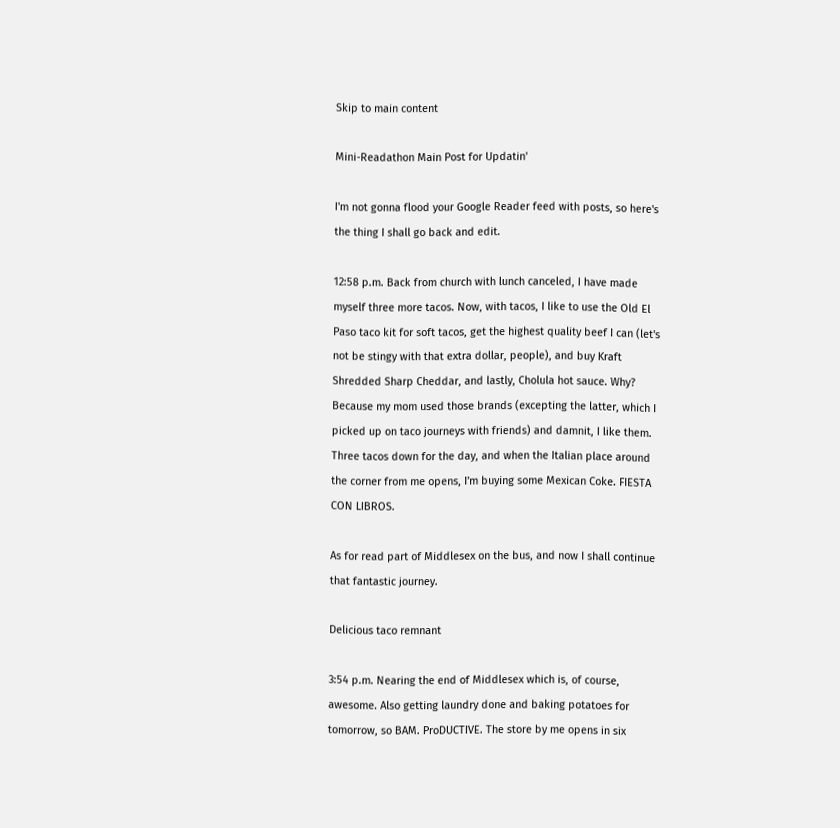Skip to main content

Mini-Readathon Main Post for Updatin'

I'm not gonna flood your Google Reader feed with posts, so here's the thing I shall go back and edit.

12:58 p.m. Back from church with lunch canceled, I have made myself three more tacos. Now, with tacos, I like to use the Old El Paso taco kit for soft tacos, get the highest quality beef I can (let's not be stingy with that extra dollar, people), and buy Kraft Shredded Sharp Cheddar, and lastly, Cholula hot sauce. Why? Because my mom used those brands (excepting the latter, which I picked up on taco journeys with friends) and damnit, I like them. Three tacos down for the day, and when the Italian place around the corner from me opens, I'm buying some Mexican Coke. FIESTA CON LIBROS.

As for read part of Middlesex on the bus, and now I shall continue that fantastic journey.

Delicious taco remnant

3:54 p.m. Nearing the end of Middlesex which is, of course, awesome. Also getting laundry done and baking potatoes for tomorrow, so BAM. ProDUCTIVE. The store by me opens in six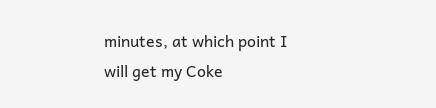minutes, at which point I will get my Coke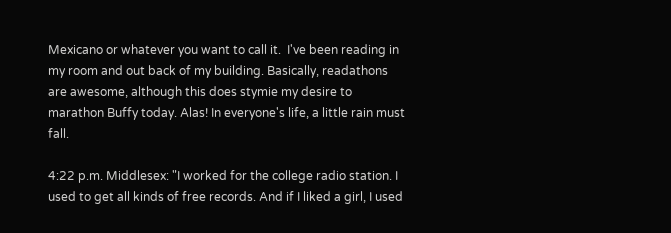Mexicano or whatever you want to call it.  I've been reading in my room and out back of my building. Basically, readathons are awesome, although this does stymie my desire to marathon Buffy today. Alas! In everyone's life, a little rain must fall.

4:22 p.m. Middlesex: "I worked for the college radio station. I used to get all kinds of free records. And if I liked a girl, I used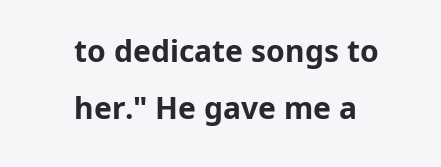to dedicate songs to her." He gave me a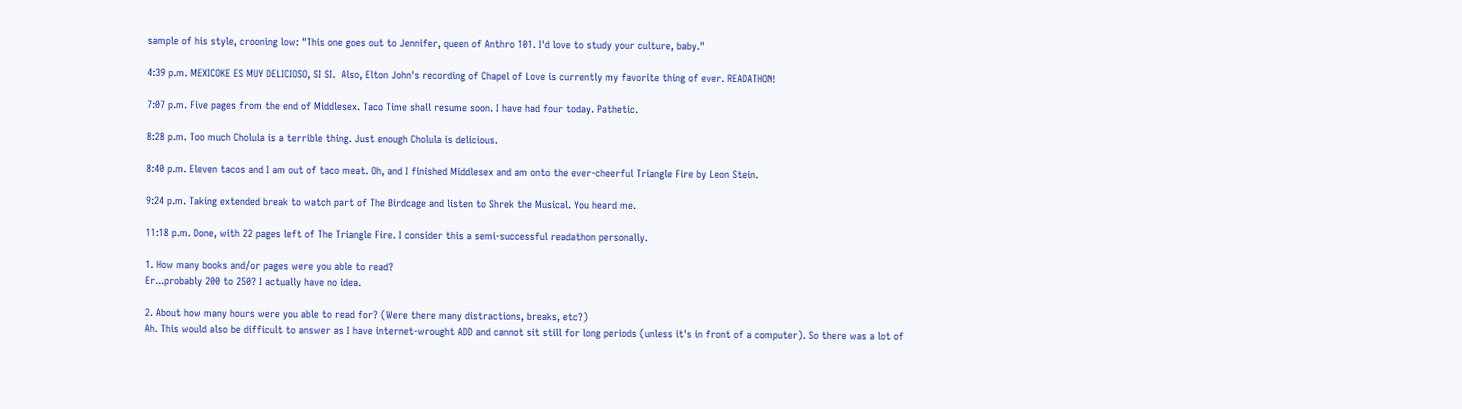sample of his style, crooning low: "This one goes out to Jennifer, queen of Anthro 101. I'd love to study your culture, baby."

4:39 p.m. MEXICOKE ES MUY DELICIOSO, SI SI.  Also, Elton John's recording of Chapel of Love is currently my favorite thing of ever. READATHON!

7:07 p.m. Five pages from the end of Middlesex. Taco Time shall resume soon. I have had four today. Pathetic.

8:28 p.m. Too much Cholula is a terrible thing. Just enough Cholula is delicious.

8:40 p.m. Eleven tacos and I am out of taco meat. Oh, and I finished Middlesex and am onto the ever-cheerful Triangle Fire by Leon Stein.

9:24 p.m. Taking extended break to watch part of The Birdcage and listen to Shrek the Musical. You heard me.

11:18 p.m. Done, with 22 pages left of The Triangle Fire. I consider this a semi-successful readathon personally.

1. How many books and/or pages were you able to read?
Er...probably 200 to 250? I actually have no idea.

2. About how many hours were you able to read for? (Were there many distractions, breaks, etc?)
Ah. This would also be difficult to answer as I have internet-wrought ADD and cannot sit still for long periods (unless it's in front of a computer). So there was a lot of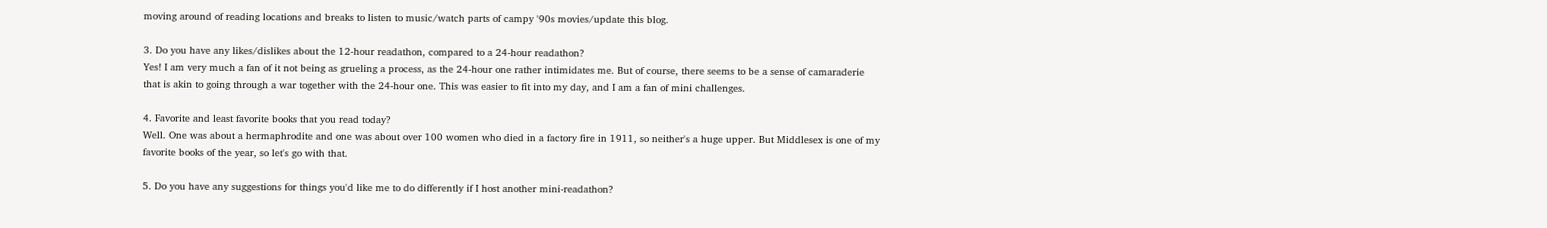moving around of reading locations and breaks to listen to music/watch parts of campy '90s movies/update this blog.

3. Do you have any likes/dislikes about the 12-hour readathon, compared to a 24-hour readathon?
Yes! I am very much a fan of it not being as grueling a process, as the 24-hour one rather intimidates me. But of course, there seems to be a sense of camaraderie that is akin to going through a war together with the 24-hour one. This was easier to fit into my day, and I am a fan of mini challenges.

4. Favorite and least favorite books that you read today?
Well. One was about a hermaphrodite and one was about over 100 women who died in a factory fire in 1911, so neither's a huge upper. But Middlesex is one of my favorite books of the year, so let's go with that.

5. Do you have any suggestions for things you'd like me to do differently if I host another mini-readathon?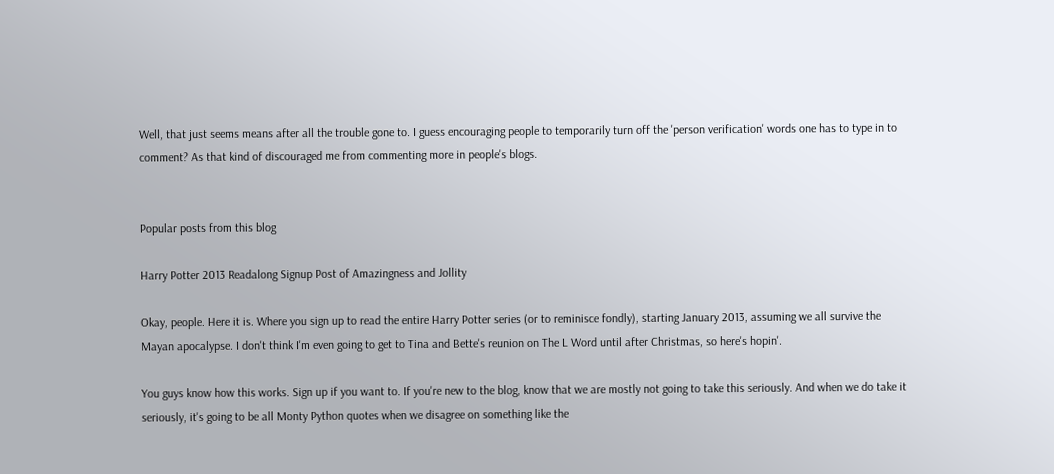Well, that just seems means after all the trouble gone to. I guess encouraging people to temporarily turn off the 'person verification' words one has to type in to comment? As that kind of discouraged me from commenting more in people's blogs.


Popular posts from this blog

Harry Potter 2013 Readalong Signup Post of Amazingness and Jollity

Okay, people. Here it is. Where you sign up to read the entire Harry Potter series (or to reminisce fondly), starting January 2013, assuming we all survive the Mayan apocalypse. I don't think I'm even going to get to Tina and Bette's reunion on The L Word until after Christmas, so here's hopin'.

You guys know how this works. Sign up if you want to. If you're new to the blog, know that we are mostly not going to take this seriously. And when we do take it seriously, it's going to be all Monty Python quotes when we disagree on something like the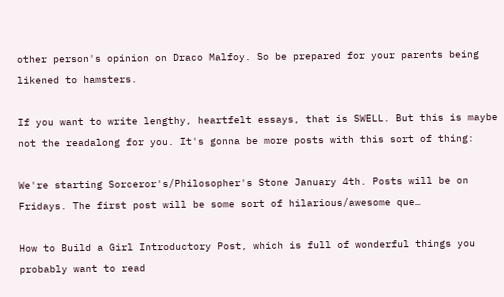other person's opinion on Draco Malfoy. So be prepared for your parents being likened to hamsters.

If you want to write lengthy, heartfelt essays, that is SWELL. But this is maybe not the readalong for you. It's gonna be more posts with this sort of thing:

We're starting Sorceror's/Philosopher's Stone January 4th. Posts will be on Fridays. The first post will be some sort of hilarious/awesome que…

How to Build a Girl Introductory Post, which is full of wonderful things you probably want to read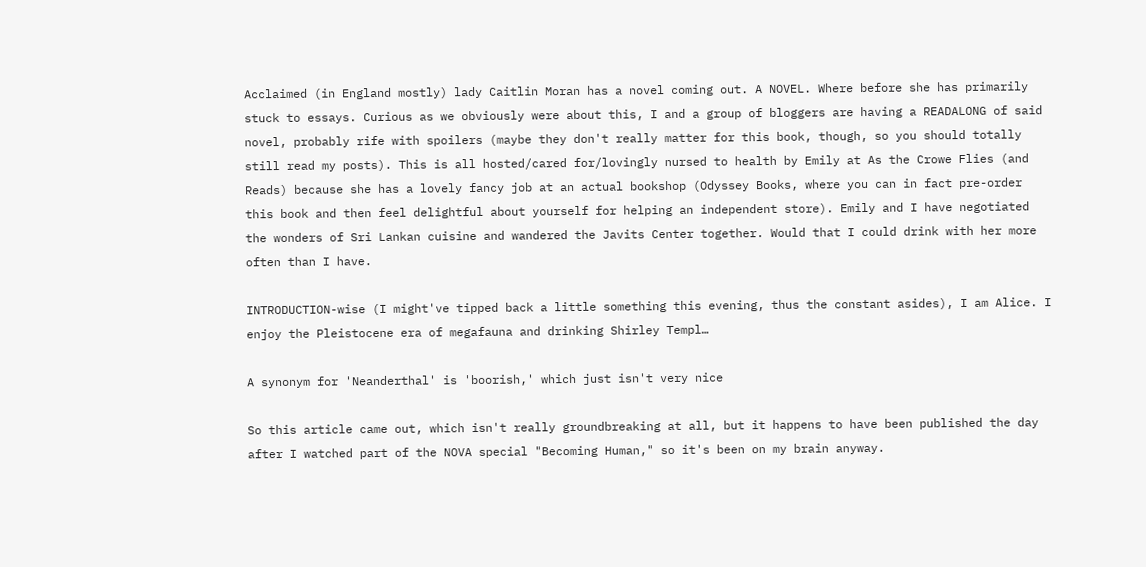Acclaimed (in England mostly) lady Caitlin Moran has a novel coming out. A NOVEL. Where before she has primarily stuck to essays. Curious as we obviously were about this, I and a group of bloggers are having a READALONG of said novel, probably rife with spoilers (maybe they don't really matter for this book, though, so you should totally still read my posts). This is all hosted/cared for/lovingly nursed to health by Emily at As the Crowe Flies (and Reads) because she has a lovely fancy job at an actual bookshop (Odyssey Books, where you can in fact pre-order this book and then feel delightful about yourself for helping an independent store). Emily and I have negotiated the wonders of Sri Lankan cuisine and wandered the Javits Center together. Would that I could drink with her more often than I have.

INTRODUCTION-wise (I might've tipped back a little something this evening, thus the constant asides), I am Alice. I enjoy the Pleistocene era of megafauna and drinking Shirley Templ…

A synonym for 'Neanderthal' is 'boorish,' which just isn't very nice

So this article came out, which isn't really groundbreaking at all, but it happens to have been published the day after I watched part of the NOVA special "Becoming Human," so it's been on my brain anyway.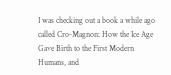I was checking out a book a while ago called Cro-Magnon: How the Ice Age Gave Birth to the First Modern Humans, and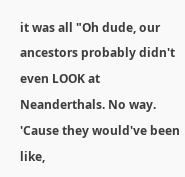it was all "Oh dude, our ancestors probably didn't even LOOK at Neanderthals. No way. 'Cause they would've been like,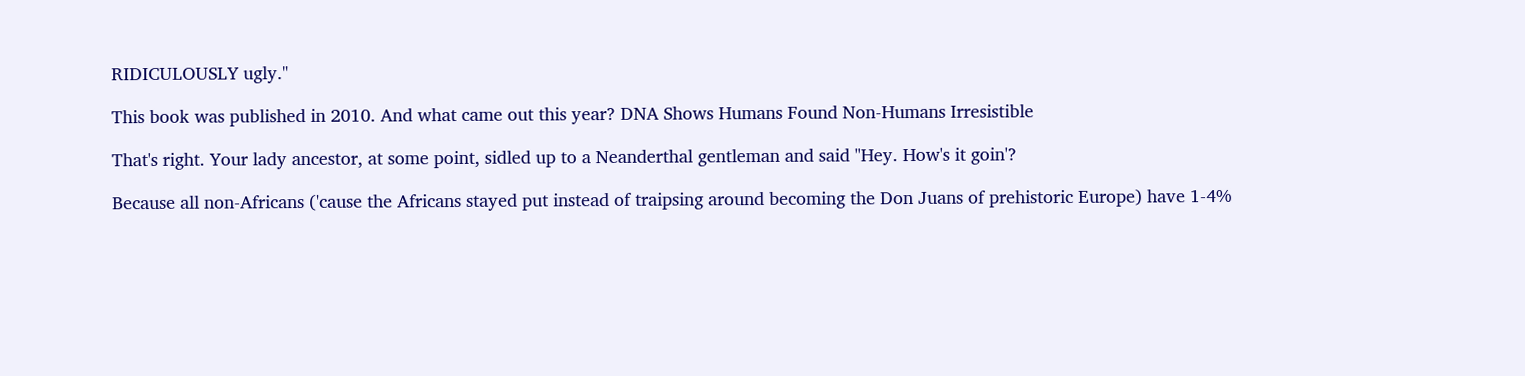RIDICULOUSLY ugly."

This book was published in 2010. And what came out this year? DNA Shows Humans Found Non-Humans Irresistible

That's right. Your lady ancestor, at some point, sidled up to a Neanderthal gentleman and said "Hey. How's it goin'?

Because all non-Africans ('cause the Africans stayed put instead of traipsing around becoming the Don Juans of prehistoric Europe) have 1-4%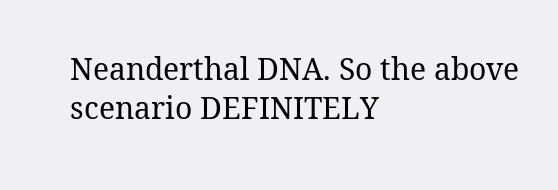Neanderthal DNA. So the above scenario DEFINITELY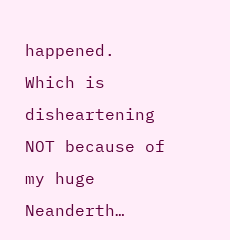happened. Which is disheartening NOT because of my huge Neanderth…